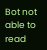Bot not able to read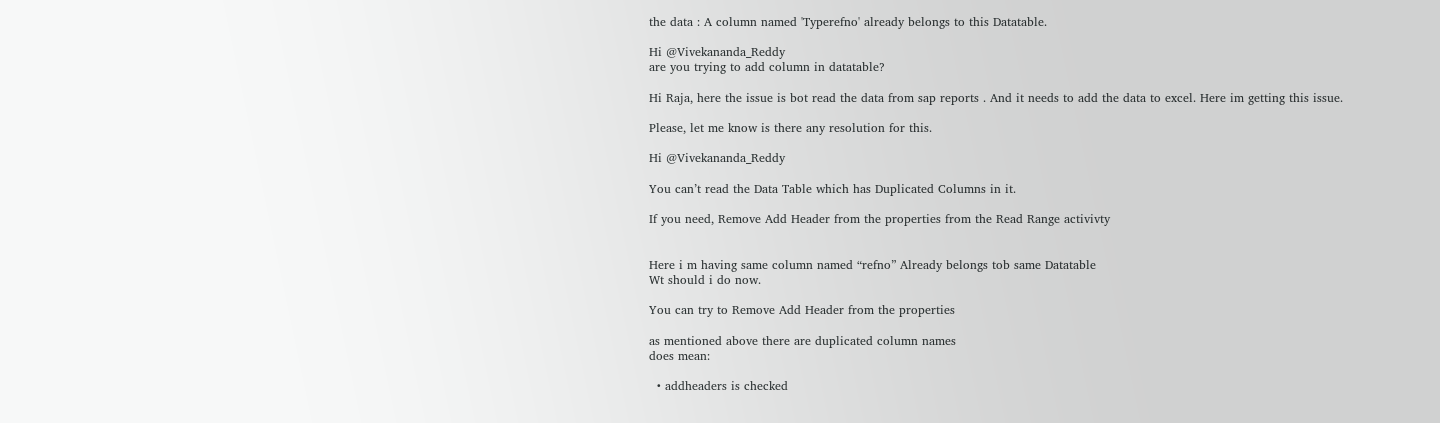the data : A column named 'Typerefno' already belongs to this Datatable.

Hi @Vivekananda_Reddy
are you trying to add column in datatable?

Hi Raja, here the issue is bot read the data from sap reports . And it needs to add the data to excel. Here im getting this issue.

Please, let me know is there any resolution for this.

Hi @Vivekananda_Reddy

You can’t read the Data Table which has Duplicated Columns in it.

If you need, Remove Add Header from the properties from the Read Range activivty


Here i m having same column named “refno” Already belongs tob same Datatable
Wt should i do now.

You can try to Remove Add Header from the properties

as mentioned above there are duplicated column names
does mean:

  • addheaders is checked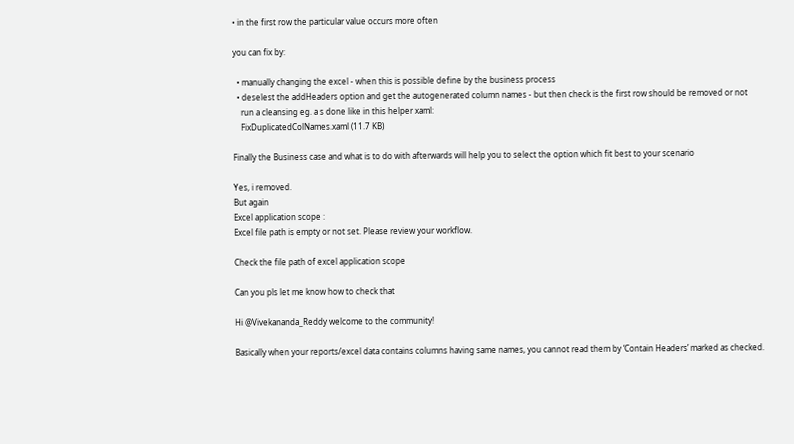• in the first row the particular value occurs more often

you can fix by:

  • manually changing the excel - when this is possible define by the business process
  • deselest the addHeaders option and get the autogenerated column names - but then check is the first row should be removed or not
    run a cleansing eg. a s done like in this helper xaml:
    FixDuplicatedColNames.xaml (11.7 KB)

Finally the Business case and what is to do with afterwards will help you to select the option which fit best to your scenario

Yes, i removed.
But again
Excel application scope :
Excel file path is empty or not set. Please review your workflow.

Check the file path of excel application scope

Can you pls let me know how to check that

Hi @Vivekananda_Reddy welcome to the community!

Basically when your reports/excel data contains columns having same names, you cannot read them by ‘Contain Headers’ marked as checked.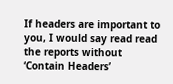If headers are important to you, I would say read read the reports without ‘Contain Headers’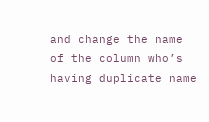and change the name of the column who’s having duplicate name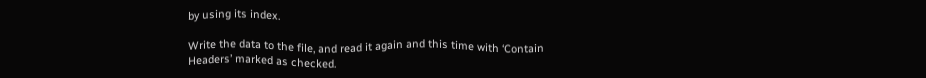by using its index.

Write the data to the file, and read it again and this time with ‘Contain Headers’ marked as checked.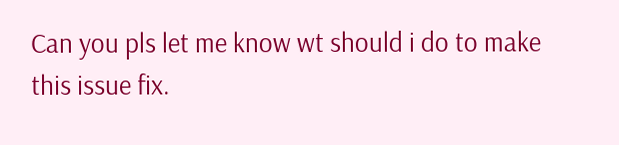Can you pls let me know wt should i do to make this issue fix.